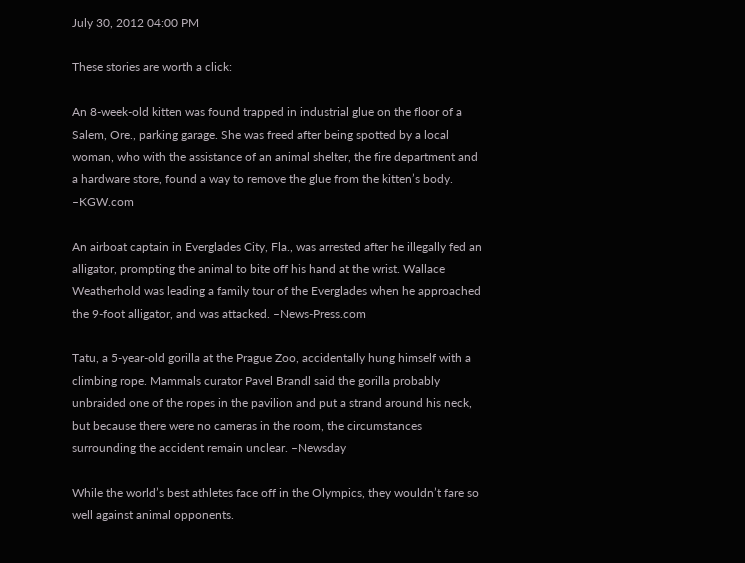July 30, 2012 04:00 PM

These stories are worth a click:

An 8-week-old kitten was found trapped in industrial glue on the floor of a Salem, Ore., parking garage. She was freed after being spotted by a local woman, who with the assistance of an animal shelter, the fire department and a hardware store, found a way to remove the glue from the kitten’s body. –KGW.com

An airboat captain in Everglades City, Fla., was arrested after he illegally fed an alligator, prompting the animal to bite off his hand at the wrist. Wallace Weatherhold was leading a family tour of the Everglades when he approached the 9-foot alligator, and was attacked. –News-Press.com

Tatu, a 5-year-old gorilla at the Prague Zoo, accidentally hung himself with a climbing rope. Mammals curator Pavel Brandl said the gorilla probably unbraided one of the ropes in the pavilion and put a strand around his neck, but because there were no cameras in the room, the circumstances surrounding the accident remain unclear. –Newsday

While the world’s best athletes face off in the Olympics, they wouldn’t fare so well against animal opponents.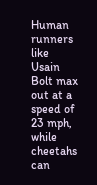Human runners like Usain Bolt max out at a speed of 23 mph, while cheetahs can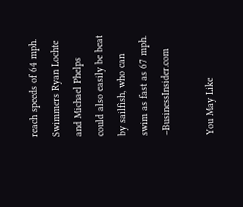reach speeds of 64 mph. Swimmers Ryan Lochte and Michael Phelps could also easily be beat by sailfish, who can swim as fast as 67 mph. –BusinessInsider.com

You May Like